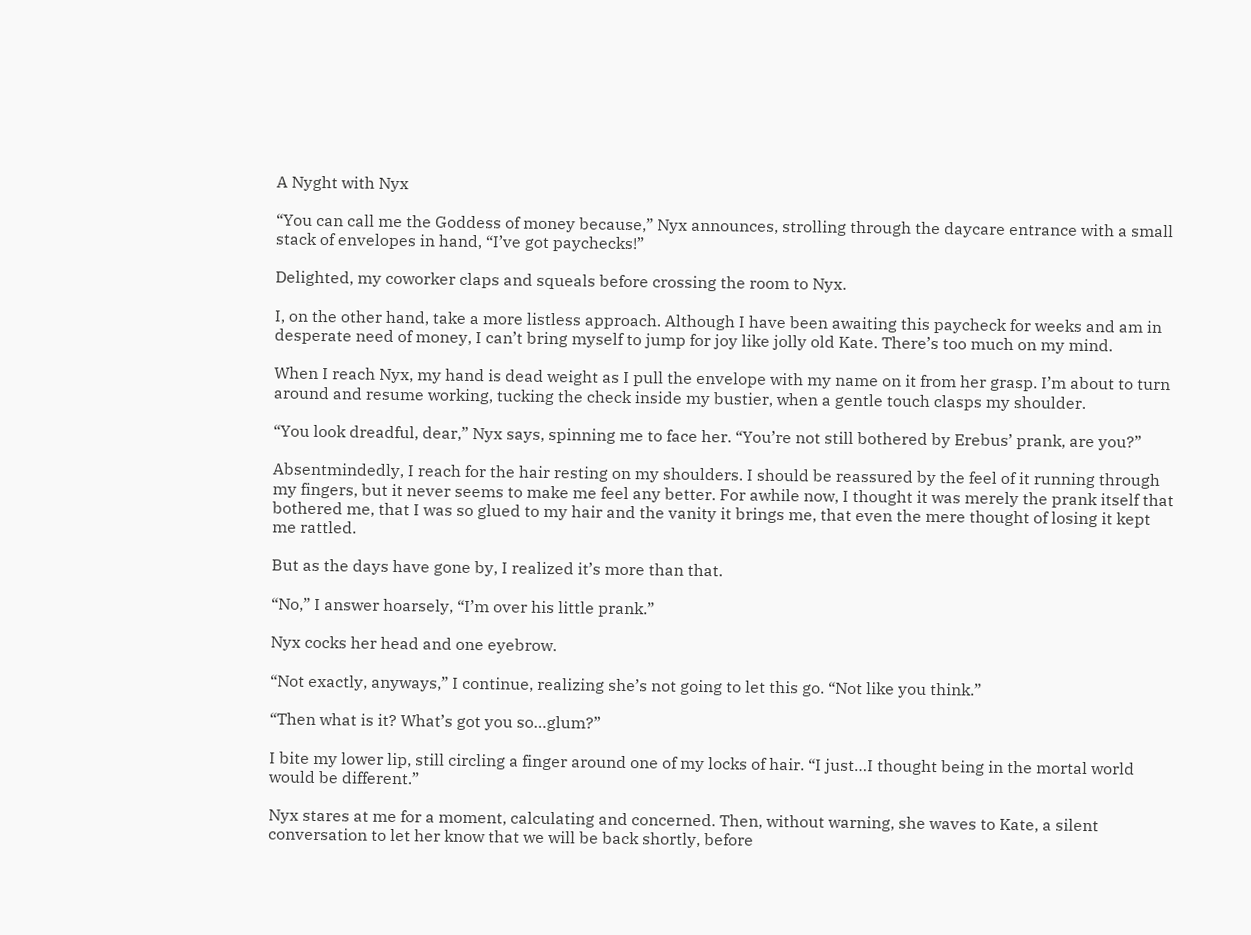A Nyght with Nyx

“You can call me the Goddess of money because,” Nyx announces, strolling through the daycare entrance with a small stack of envelopes in hand, “I’ve got paychecks!”

Delighted, my coworker claps and squeals before crossing the room to Nyx.

I, on the other hand, take a more listless approach. Although I have been awaiting this paycheck for weeks and am in desperate need of money, I can’t bring myself to jump for joy like jolly old Kate. There’s too much on my mind.

When I reach Nyx, my hand is dead weight as I pull the envelope with my name on it from her grasp. I’m about to turn around and resume working, tucking the check inside my bustier, when a gentle touch clasps my shoulder.

“You look dreadful, dear,” Nyx says, spinning me to face her. “You’re not still bothered by Erebus’ prank, are you?”

Absentmindedly, I reach for the hair resting on my shoulders. I should be reassured by the feel of it running through my fingers, but it never seems to make me feel any better. For awhile now, I thought it was merely the prank itself that bothered me, that I was so glued to my hair and the vanity it brings me, that even the mere thought of losing it kept me rattled.

But as the days have gone by, I realized it’s more than that.

“No,” I answer hoarsely, “I’m over his little prank.”

Nyx cocks her head and one eyebrow.

“Not exactly, anyways,” I continue, realizing she’s not going to let this go. “Not like you think.”

“Then what is it? What’s got you so…glum?”

I bite my lower lip, still circling a finger around one of my locks of hair. “I just…I thought being in the mortal world would be different.”

Nyx stares at me for a moment, calculating and concerned. Then, without warning, she waves to Kate, a silent conversation to let her know that we will be back shortly, before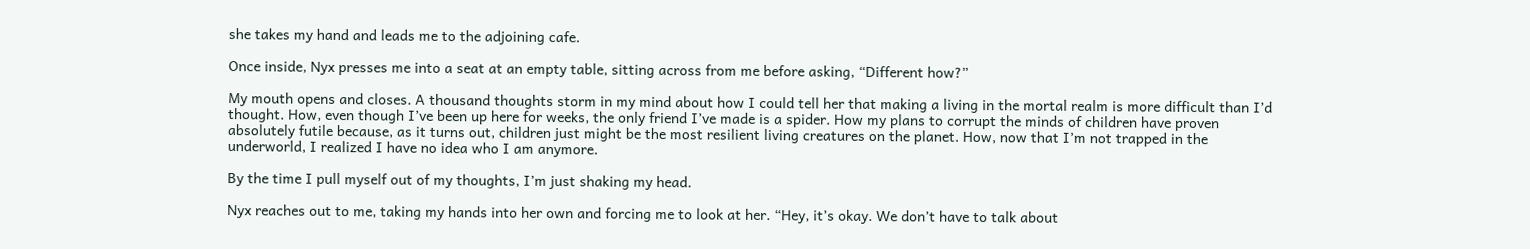she takes my hand and leads me to the adjoining cafe.

Once inside, Nyx presses me into a seat at an empty table, sitting across from me before asking, “Different how?”

My mouth opens and closes. A thousand thoughts storm in my mind about how I could tell her that making a living in the mortal realm is more difficult than I’d thought. How, even though I’ve been up here for weeks, the only friend I’ve made is a spider. How my plans to corrupt the minds of children have proven absolutely futile because, as it turns out, children just might be the most resilient living creatures on the planet. How, now that I’m not trapped in the underworld, I realized I have no idea who I am anymore.

By the time I pull myself out of my thoughts, I’m just shaking my head.

Nyx reaches out to me, taking my hands into her own and forcing me to look at her. “Hey, it’s okay. We don’t have to talk about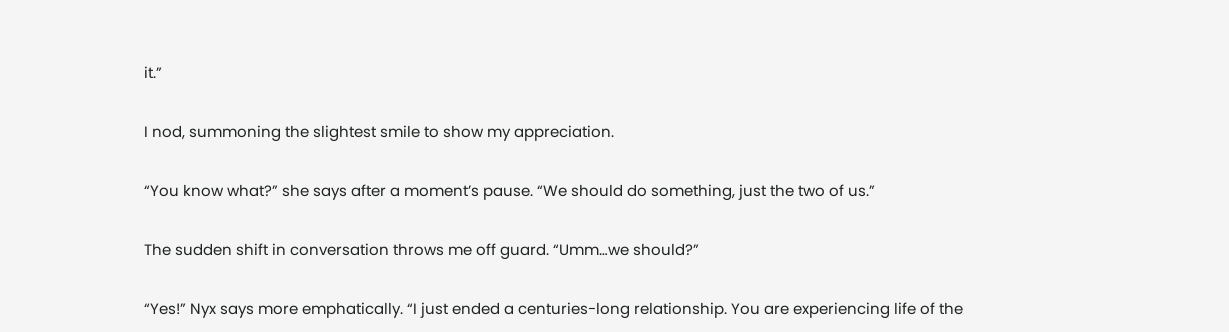it.”

I nod, summoning the slightest smile to show my appreciation.

“You know what?” she says after a moment’s pause. “We should do something, just the two of us.”

The sudden shift in conversation throws me off guard. “Umm…we should?”

“Yes!” Nyx says more emphatically. “I just ended a centuries-long relationship. You are experiencing life of the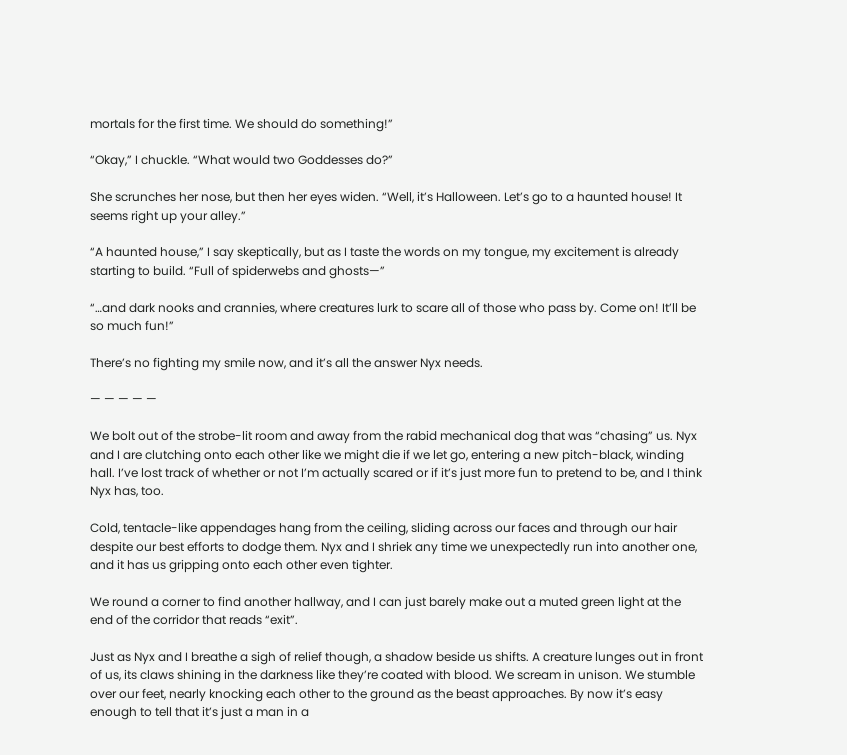mortals for the first time. We should do something!”

“Okay,” I chuckle. “What would two Goddesses do?”

She scrunches her nose, but then her eyes widen. “Well, it’s Halloween. Let’s go to a haunted house! It seems right up your alley.”

“A haunted house,” I say skeptically, but as I taste the words on my tongue, my excitement is already starting to build. “Full of spiderwebs and ghosts—”

“…and dark nooks and crannies, where creatures lurk to scare all of those who pass by. Come on! It’ll be so much fun!”

There’s no fighting my smile now, and it’s all the answer Nyx needs.

— — — — —

We bolt out of the strobe-lit room and away from the rabid mechanical dog that was “chasing” us. Nyx and I are clutching onto each other like we might die if we let go, entering a new pitch-black, winding hall. I’ve lost track of whether or not I’m actually scared or if it’s just more fun to pretend to be, and I think Nyx has, too.

Cold, tentacle-like appendages hang from the ceiling, sliding across our faces and through our hair despite our best efforts to dodge them. Nyx and I shriek any time we unexpectedly run into another one, and it has us gripping onto each other even tighter.

We round a corner to find another hallway, and I can just barely make out a muted green light at the end of the corridor that reads “exit”.

Just as Nyx and I breathe a sigh of relief though, a shadow beside us shifts. A creature lunges out in front of us, its claws shining in the darkness like they’re coated with blood. We scream in unison. We stumble over our feet, nearly knocking each other to the ground as the beast approaches. By now it’s easy enough to tell that it’s just a man in a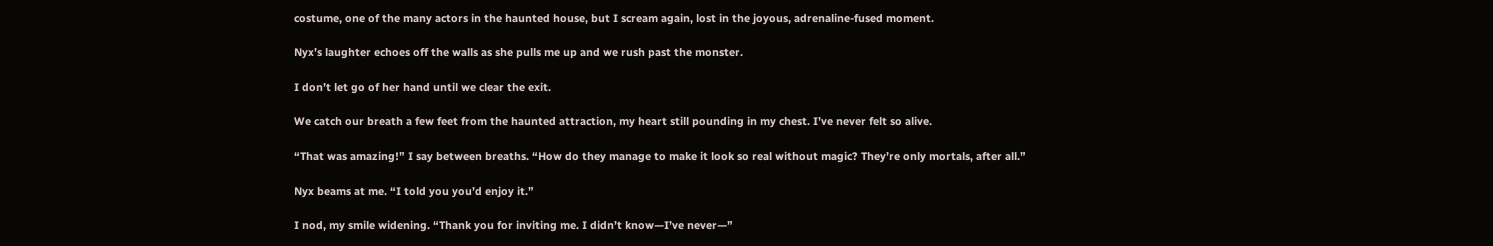costume, one of the many actors in the haunted house, but I scream again, lost in the joyous, adrenaline-fused moment.

Nyx’s laughter echoes off the walls as she pulls me up and we rush past the monster.

I don’t let go of her hand until we clear the exit.

We catch our breath a few feet from the haunted attraction, my heart still pounding in my chest. I’ve never felt so alive.

“That was amazing!” I say between breaths. “How do they manage to make it look so real without magic? They’re only mortals, after all.”

Nyx beams at me. “I told you you’d enjoy it.”

I nod, my smile widening. “Thank you for inviting me. I didn’t know—I’ve never—”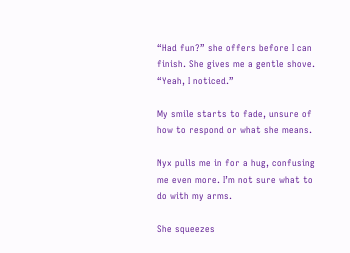“Had fun?” she offers before I can finish. She gives me a gentle shove. “Yeah, I noticed.”

My smile starts to fade, unsure of how to respond or what she means.

Nyx pulls me in for a hug, confusing me even more. I’m not sure what to do with my arms.

She squeezes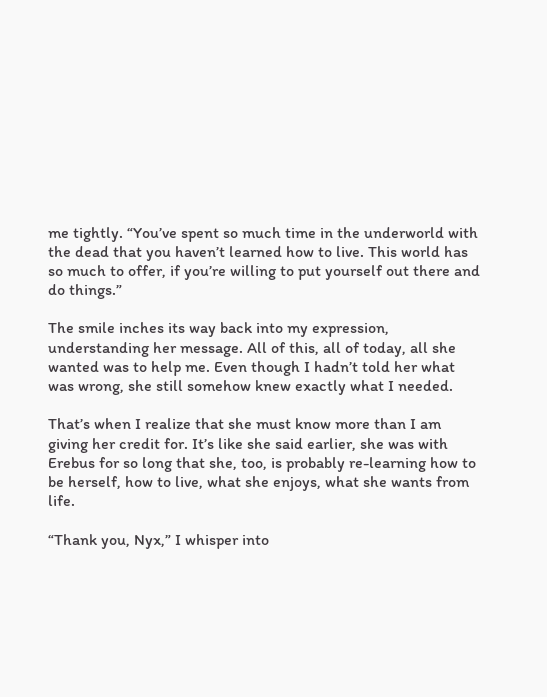me tightly. “You’ve spent so much time in the underworld with the dead that you haven’t learned how to live. This world has so much to offer, if you’re willing to put yourself out there and do things.”

The smile inches its way back into my expression, understanding her message. All of this, all of today, all she wanted was to help me. Even though I hadn’t told her what was wrong, she still somehow knew exactly what I needed.

That’s when I realize that she must know more than I am giving her credit for. It’s like she said earlier, she was with Erebus for so long that she, too, is probably re-learning how to be herself, how to live, what she enjoys, what she wants from life.

“Thank you, Nyx,” I whisper into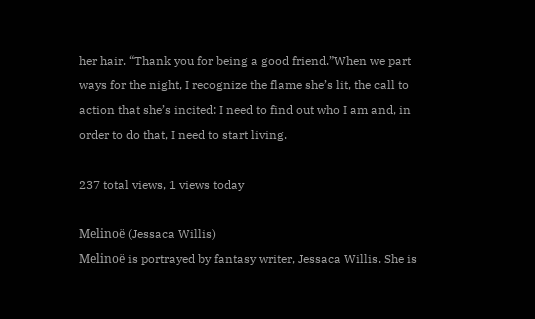her hair. “Thank you for being a good friend.”When we part ways for the night, I recognize the flame she’s lit, the call to action that she’s incited: I need to find out who I am and, in order to do that, I need to start living.

237 total views, 1 views today

Melinoë (Jessaca Willis)
Melinoë is portrayed by fantasy writer, Jessaca Willis. She is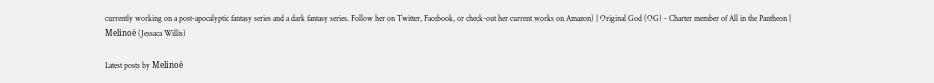currently working on a post-apocalyptic fantasy series and a dark fantasy series. Follow her on Twitter, Facebook, or check-out her current works on Amazon) | Original God (OG) - Charter member of All in the Pantheon |
Melinoë (Jessaca Willis)

Latest posts by Melinoë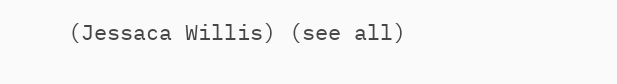(Jessaca Willis) (see all)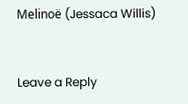Melinoë (Jessaca Willis)


Leave a Reply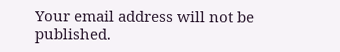Your email address will not be published.